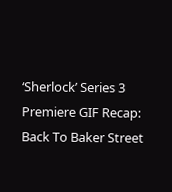‘Sherlock’ Series 3 Premiere GIF Recap: Back To Baker Street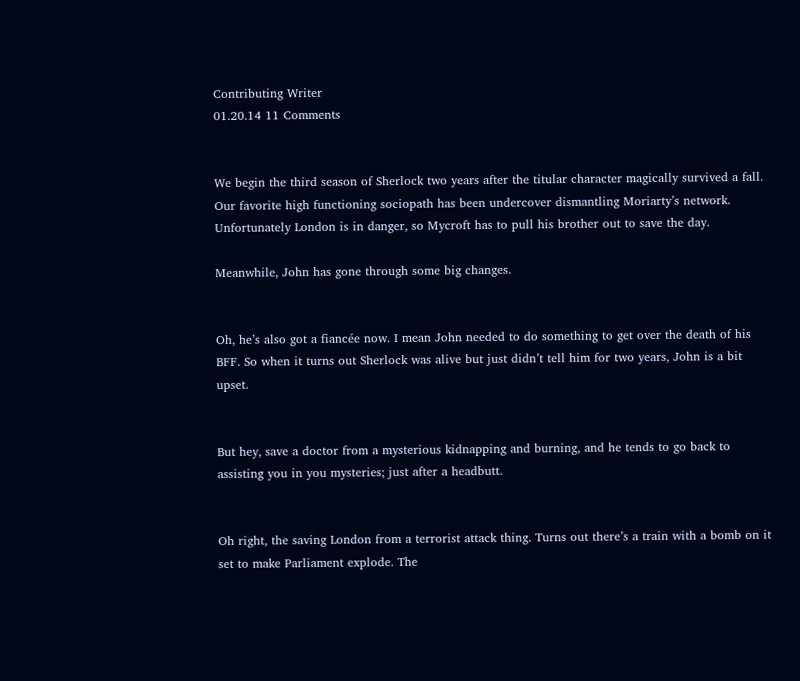Contributing Writer
01.20.14 11 Comments


We begin the third season of Sherlock two years after the titular character magically survived a fall. Our favorite high functioning sociopath has been undercover dismantling Moriarty’s network. Unfortunately London is in danger, so Mycroft has to pull his brother out to save the day.

Meanwhile, John has gone through some big changes.


Oh, he’s also got a fiancée now. I mean John needed to do something to get over the death of his BFF. So when it turns out Sherlock was alive but just didn’t tell him for two years, John is a bit upset.


But hey, save a doctor from a mysterious kidnapping and burning, and he tends to go back to assisting you in you mysteries; just after a headbutt.


Oh right, the saving London from a terrorist attack thing. Turns out there’s a train with a bomb on it set to make Parliament explode. The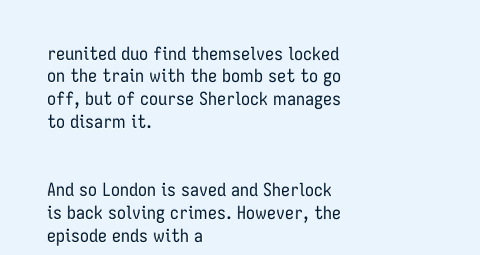reunited duo find themselves locked on the train with the bomb set to go off, but of course Sherlock manages to disarm it.


And so London is saved and Sherlock is back solving crimes. However, the episode ends with a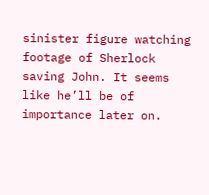sinister figure watching footage of Sherlock saving John. It seems like he’ll be of importance later on.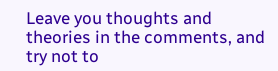Leave you thoughts and theories in the comments, and try not to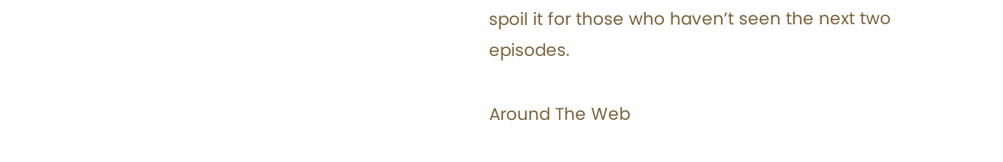spoil it for those who haven’t seen the next two episodes.

Around The Web